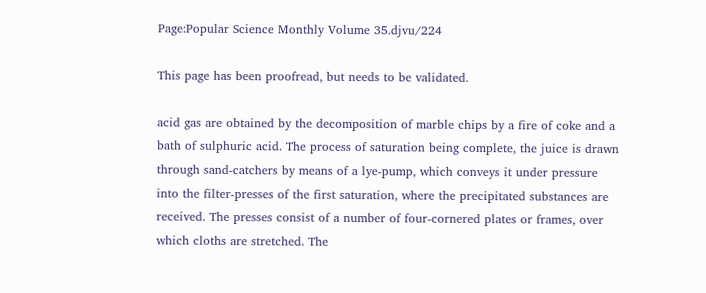Page:Popular Science Monthly Volume 35.djvu/224

This page has been proofread, but needs to be validated.

acid gas are obtained by the decomposition of marble chips by a fire of coke and a bath of sulphuric acid. The process of saturation being complete, the juice is drawn through sand-catchers by means of a lye-pump, which conveys it under pressure into the filter-presses of the first saturation, where the precipitated substances are received. The presses consist of a number of four-cornered plates or frames, over which cloths are stretched. The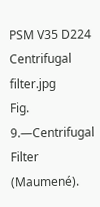PSM V35 D224 Centrifugal filter.jpg
Fig. 9.—Centrifugal Filter (Maumené).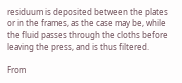residuum is deposited between the plates or in the frames, as the case may be, while the fluid passes through the cloths before leaving the press, and is thus filtered.

From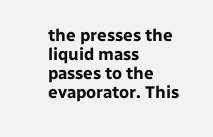the presses the liquid mass passes to the evaporator. This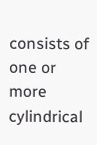consists of one or more cylindrical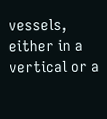vessels, either in a vertical or a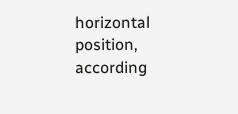horizontal position, according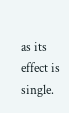as its effect is single.